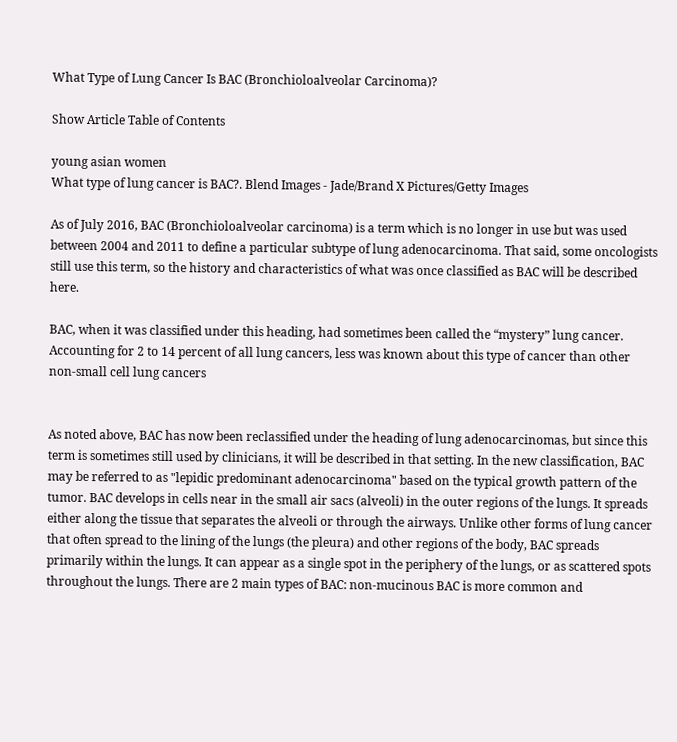What Type of Lung Cancer Is BAC (Bronchioloalveolar Carcinoma)?

Show Article Table of Contents

young asian women
What type of lung cancer is BAC?. Blend Images - Jade/Brand X Pictures/Getty Images

As of July 2016, BAC (Bronchioloalveolar carcinoma) is a term which is no longer in use but was used between 2004 and 2011 to define a particular subtype of lung adenocarcinoma. That said, some oncologists still use this term, so the history and characteristics of what was once classified as BAC will be described here.

BAC, when it was classified under this heading, had sometimes been called the “mystery” lung cancer. Accounting for 2 to 14 percent of all lung cancers, less was known about this type of cancer than other non-small cell lung cancers


As noted above, BAC has now been reclassified under the heading of lung adenocarcinomas, but since this term is sometimes still used by clinicians, it will be described in that setting. In the new classification, BAC may be referred to as "lepidic predominant adenocarcinoma" based on the typical growth pattern of the tumor. BAC develops in cells near in the small air sacs (alveoli) in the outer regions of the lungs. It spreads either along the tissue that separates the alveoli or through the airways. Unlike other forms of lung cancer that often spread to the lining of the lungs (the pleura) and other regions of the body, BAC spreads primarily within the lungs. It can appear as a single spot in the periphery of the lungs, or as scattered spots throughout the lungs. There are 2 main types of BAC: non-mucinous BAC is more common and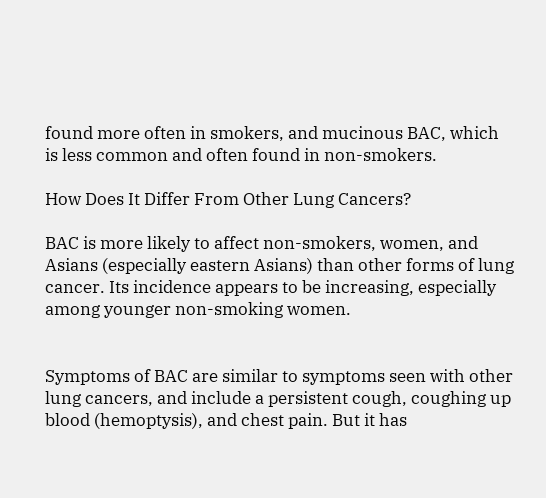found more often in smokers, and mucinous BAC, which is less common and often found in non-smokers.

How Does It Differ From Other Lung Cancers?

BAC is more likely to affect non-smokers, women, and Asians (especially eastern Asians) than other forms of lung cancer. Its incidence appears to be increasing, especially among younger non-smoking women.


Symptoms of BAC are similar to symptoms seen with other lung cancers, and include a persistent cough, coughing up blood (hemoptysis), and chest pain. But it has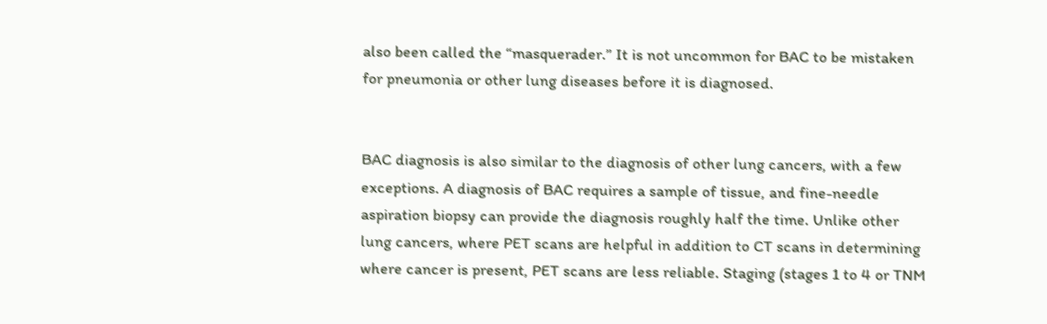also been called the “masquerader.” It is not uncommon for BAC to be mistaken for pneumonia or other lung diseases before it is diagnosed.


BAC diagnosis is also similar to the diagnosis of other lung cancers, with a few exceptions. A diagnosis of BAC requires a sample of tissue, and fine-needle aspiration biopsy can provide the diagnosis roughly half the time. Unlike other lung cancers, where PET scans are helpful in addition to CT scans in determining where cancer is present, PET scans are less reliable. Staging (stages 1 to 4 or TNM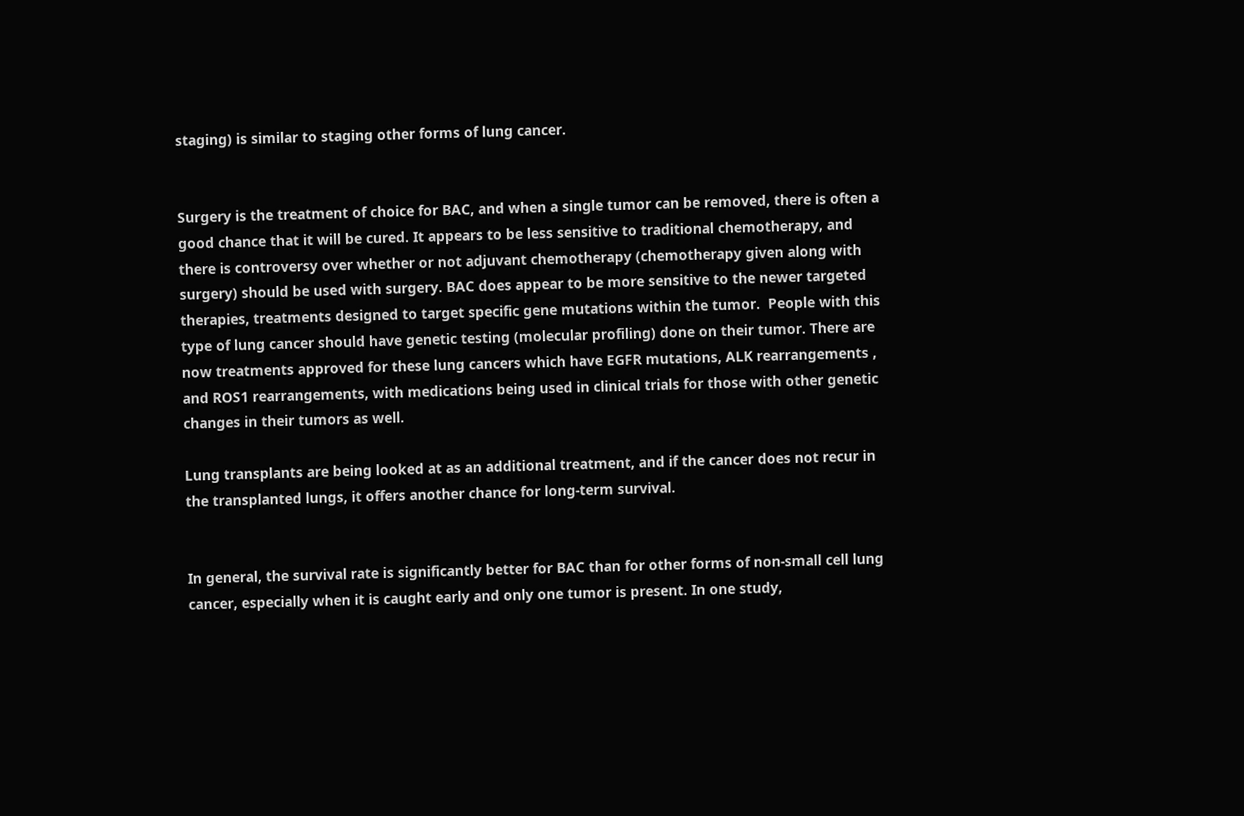staging) is similar to staging other forms of lung cancer.


Surgery is the treatment of choice for BAC, and when a single tumor can be removed, there is often a good chance that it will be cured. It appears to be less sensitive to traditional chemotherapy, and there is controversy over whether or not adjuvant chemotherapy (chemotherapy given along with surgery) should be used with surgery. BAC does appear to be more sensitive to the newer targeted therapies, treatments designed to target specific gene mutations within the tumor.  People with this type of lung cancer should have genetic testing (molecular profiling) done on their tumor. There are now treatments approved for these lung cancers which have EGFR mutations, ALK rearrangements , and ROS1 rearrangements, with medications being used in clinical trials for those with other genetic changes in their tumors as well.

Lung transplants are being looked at as an additional treatment, and if the cancer does not recur in the transplanted lungs, it offers another chance for long-term survival.


In general, the survival rate is significantly better for BAC than for other forms of non-small cell lung cancer, especially when it is caught early and only one tumor is present. In one study,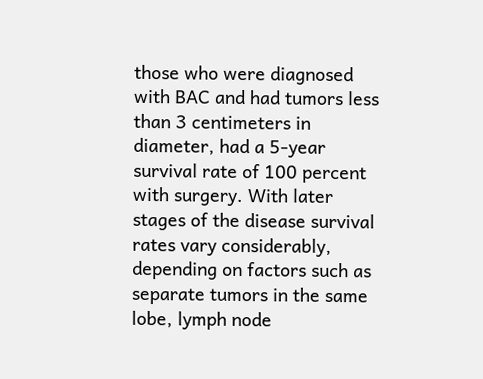those who were diagnosed with BAC and had tumors less than 3 centimeters in diameter, had a 5-year survival rate of 100 percent with surgery. With later stages of the disease survival rates vary considerably, depending on factors such as separate tumors in the same lobe, lymph node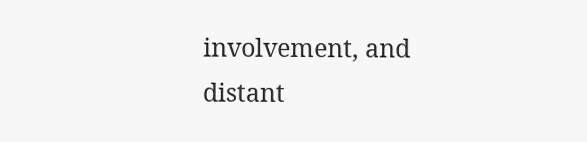involvement, and distant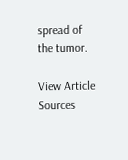spread of the tumor.

View Article Sources